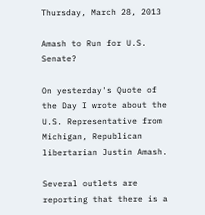Thursday, March 28, 2013

Amash to Run for U.S. Senate?

On yesterday's Quote of the Day I wrote about the U.S. Representative from Michigan, Republican libertarian Justin Amash.

Several outlets are reporting that there is a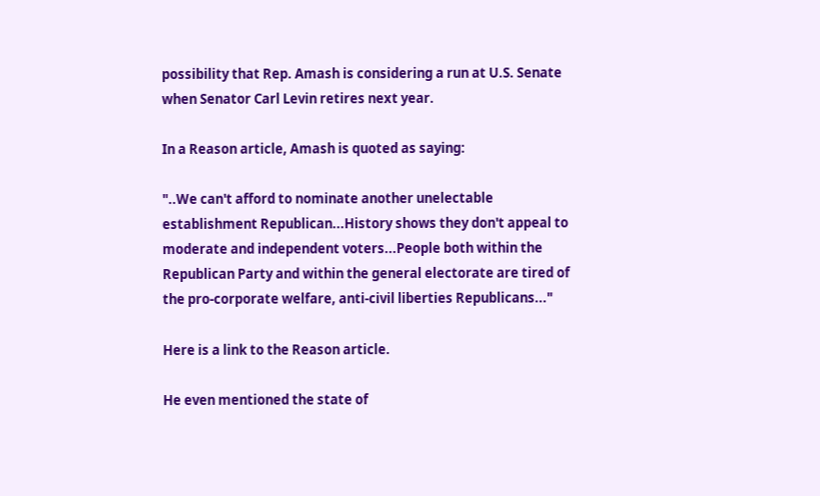possibility that Rep. Amash is considering a run at U.S. Senate when Senator Carl Levin retires next year.

In a Reason article, Amash is quoted as saying:

"..We can't afford to nominate another unelectable establishment Republican...History shows they don't appeal to moderate and independent voters...People both within the Republican Party and within the general electorate are tired of the pro-corporate welfare, anti-civil liberties Republicans..."

Here is a link to the Reason article.

He even mentioned the state of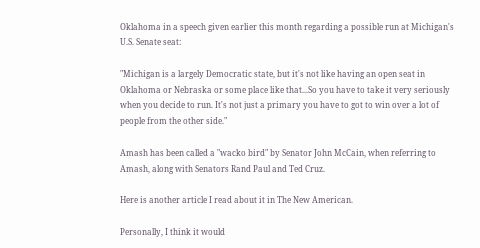Oklahoma in a speech given earlier this month regarding a possible run at Michigan's U.S. Senate seat:

"Michigan is a largely Democratic state, but it's not like having an open seat in Oklahoma or Nebraska or some place like that...So you have to take it very seriously when you decide to run. It's not just a primary you have to got to win over a lot of people from the other side."

Amash has been called a "wacko bird" by Senator John McCain, when referring to Amash, along with Senators Rand Paul and Ted Cruz.

Here is another article I read about it in The New American.

Personally, I think it would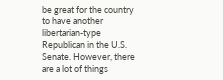be great for the country to have another libertarian-type Republican in the U.S. Senate. However, there are a lot of things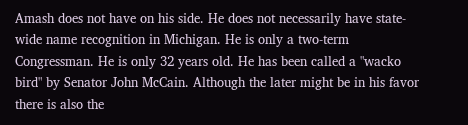Amash does not have on his side. He does not necessarily have state-wide name recognition in Michigan. He is only a two-term Congressman. He is only 32 years old. He has been called a "wacko bird" by Senator John McCain. Although the later might be in his favor there is also the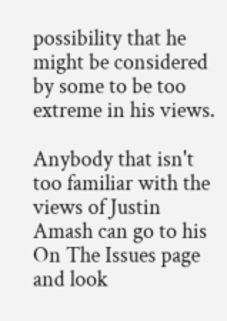possibility that he might be considered by some to be too extreme in his views.

Anybody that isn't too familiar with the views of Justin Amash can go to his On The Issues page and look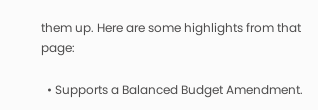them up. Here are some highlights from that page:

  • Supports a Balanced Budget Amendment.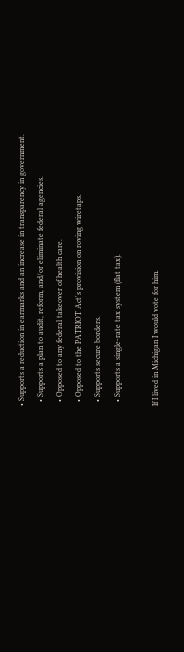• Supports a reduction in earmarks and an increase in transparency in government.
  • Supports a plan to audit, reform, and/or eliminate federal agencies.
  • Opposed to any federal takeover of health care.
  • Opposed to the PATRIOT Act's provision on roving wiretaps.
  • Supports secure borders.
  • Supports a single-rate tax system (flat tax).

If I lived in Michigan I would vote for him.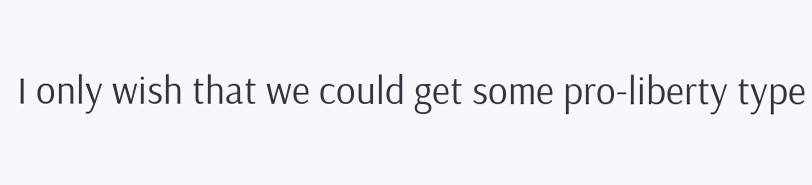I only wish that we could get some pro-liberty type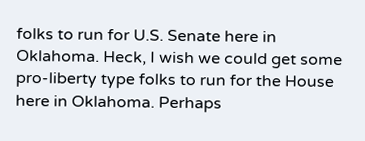folks to run for U.S. Senate here in Oklahoma. Heck, I wish we could get some pro-liberty type folks to run for the House here in Oklahoma. Perhaps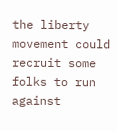the liberty movement could recruit some folks to run against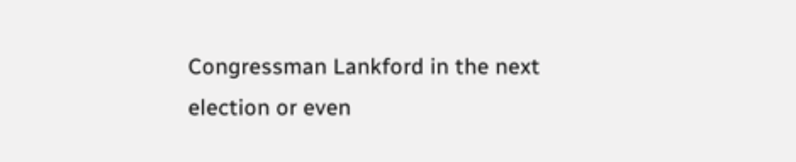Congressman Lankford in the next election or even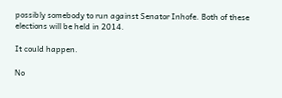possibly somebody to run against Senator Inhofe. Both of these elections will be held in 2014.

It could happen.

No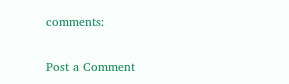comments:

Post a Comment